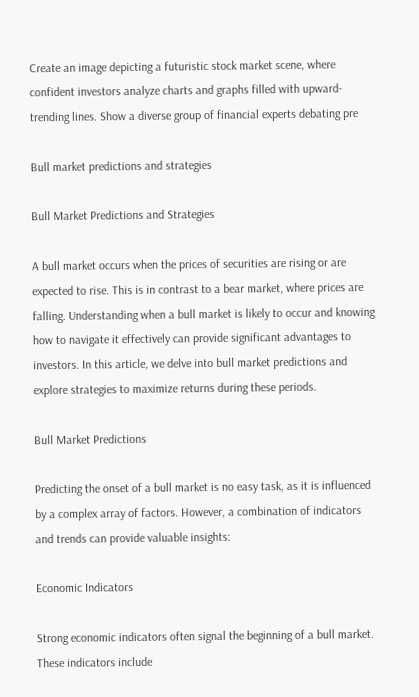Create an image depicting a futuristic stock market scene, where confident investors analyze charts and graphs filled with upward-trending lines. Show a diverse group of financial experts debating pre

Bull market predictions and strategies

Bull Market Predictions and Strategies

A bull market occurs when the prices of securities are rising or are expected to rise. This is in contrast to a bear market, where prices are falling. Understanding when a bull market is likely to occur and knowing how to navigate it effectively can provide significant advantages to investors. In this article, we delve into bull market predictions and explore strategies to maximize returns during these periods.

Bull Market Predictions

Predicting the onset of a bull market is no easy task, as it is influenced by a complex array of factors. However, a combination of indicators and trends can provide valuable insights:

Economic Indicators

Strong economic indicators often signal the beginning of a bull market. These indicators include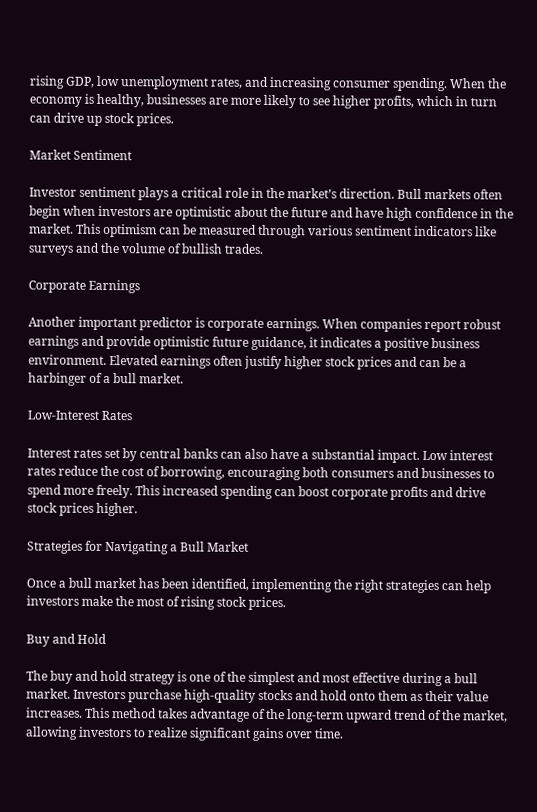rising GDP, low unemployment rates, and increasing consumer spending. When the economy is healthy, businesses are more likely to see higher profits, which in turn can drive up stock prices.

Market Sentiment

Investor sentiment plays a critical role in the market’s direction. Bull markets often begin when investors are optimistic about the future and have high confidence in the market. This optimism can be measured through various sentiment indicators like surveys and the volume of bullish trades.

Corporate Earnings

Another important predictor is corporate earnings. When companies report robust earnings and provide optimistic future guidance, it indicates a positive business environment. Elevated earnings often justify higher stock prices and can be a harbinger of a bull market.

Low-Interest Rates

Interest rates set by central banks can also have a substantial impact. Low interest rates reduce the cost of borrowing, encouraging both consumers and businesses to spend more freely. This increased spending can boost corporate profits and drive stock prices higher.

Strategies for Navigating a Bull Market

Once a bull market has been identified, implementing the right strategies can help investors make the most of rising stock prices.

Buy and Hold

The buy and hold strategy is one of the simplest and most effective during a bull market. Investors purchase high-quality stocks and hold onto them as their value increases. This method takes advantage of the long-term upward trend of the market, allowing investors to realize significant gains over time.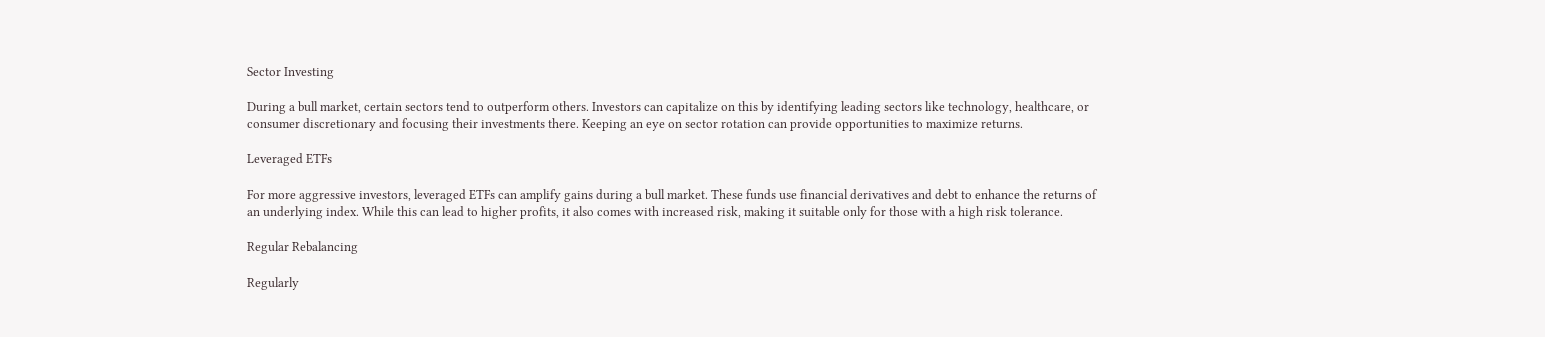Sector Investing

During a bull market, certain sectors tend to outperform others. Investors can capitalize on this by identifying leading sectors like technology, healthcare, or consumer discretionary and focusing their investments there. Keeping an eye on sector rotation can provide opportunities to maximize returns.

Leveraged ETFs

For more aggressive investors, leveraged ETFs can amplify gains during a bull market. These funds use financial derivatives and debt to enhance the returns of an underlying index. While this can lead to higher profits, it also comes with increased risk, making it suitable only for those with a high risk tolerance.

Regular Rebalancing

Regularly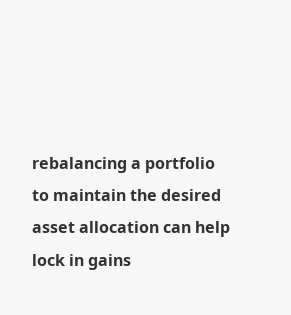rebalancing a portfolio to maintain the desired asset allocation can help lock in gains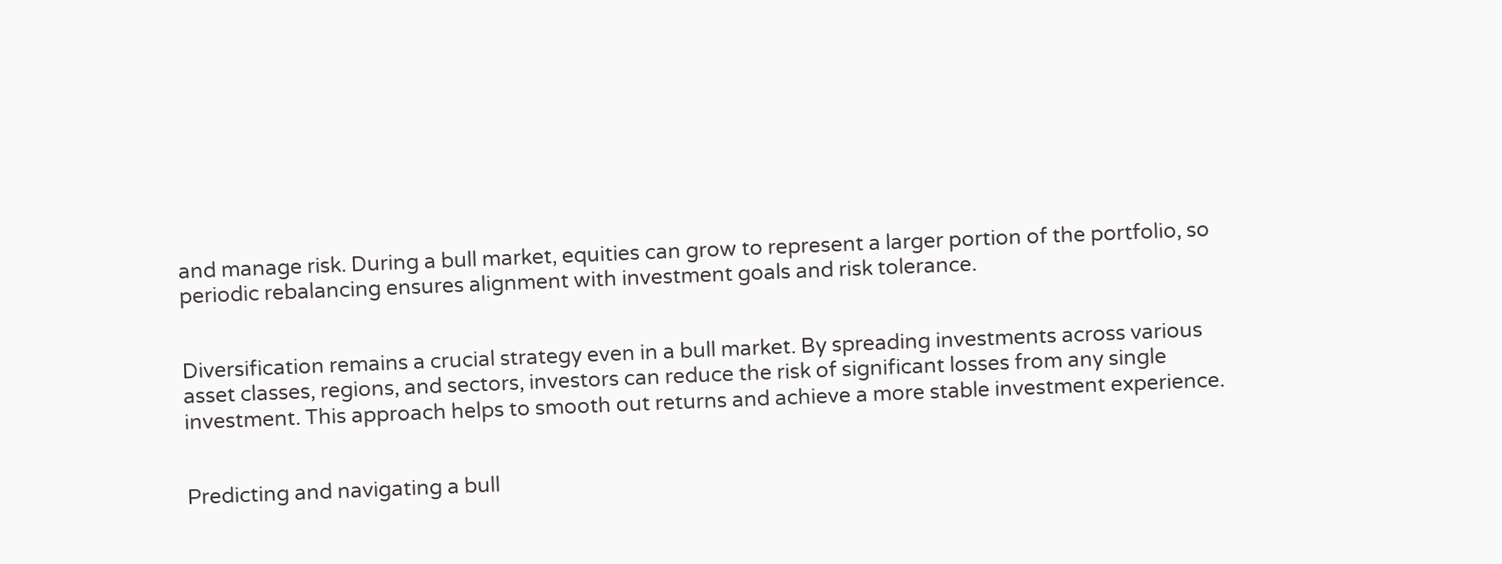and manage risk. During a bull market, equities can grow to represent a larger portion of the portfolio, so periodic rebalancing ensures alignment with investment goals and risk tolerance.


Diversification remains a crucial strategy even in a bull market. By spreading investments across various asset classes, regions, and sectors, investors can reduce the risk of significant losses from any single investment. This approach helps to smooth out returns and achieve a more stable investment experience.


Predicting and navigating a bull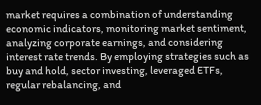market requires a combination of understanding economic indicators, monitoring market sentiment, analyzing corporate earnings, and considering interest rate trends. By employing strategies such as buy and hold, sector investing, leveraged ETFs, regular rebalancing, and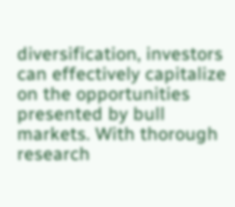diversification, investors can effectively capitalize on the opportunities presented by bull markets. With thorough research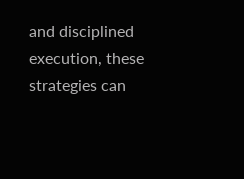and disciplined execution, these strategies can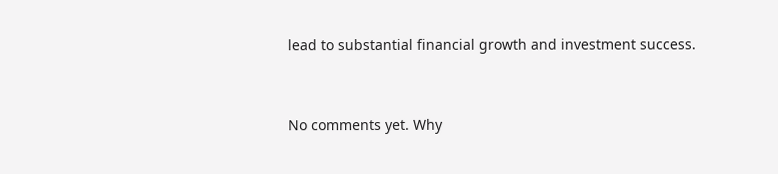lead to substantial financial growth and investment success.


No comments yet. Why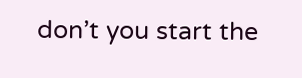don’t you start the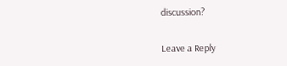discussion?

Leave a Reply